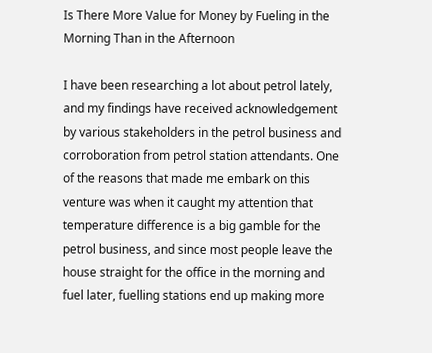Is There More Value for Money by Fueling in the Morning Than in the Afternoon

I have been researching a lot about petrol lately, and my findings have received acknowledgement by various stakeholders in the petrol business and corroboration from petrol station attendants. One of the reasons that made me embark on this venture was when it caught my attention that temperature difference is a big gamble for the petrol business, and since most people leave the house straight for the office in the morning and fuel later, fuelling stations end up making more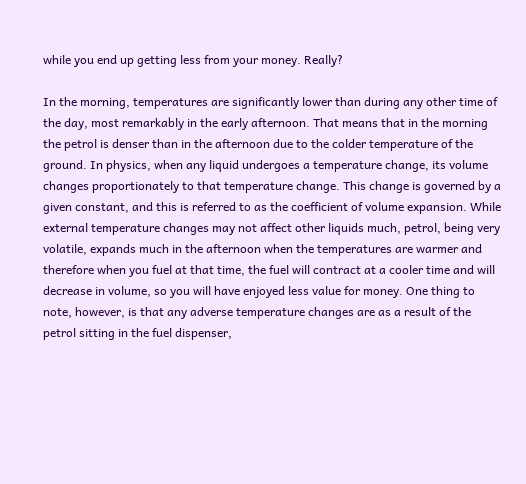while you end up getting less from your money. Really?

In the morning, temperatures are significantly lower than during any other time of the day, most remarkably in the early afternoon. That means that in the morning the petrol is denser than in the afternoon due to the colder temperature of the ground. In physics, when any liquid undergoes a temperature change, its volume changes proportionately to that temperature change. This change is governed by a given constant, and this is referred to as the coefficient of volume expansion. While external temperature changes may not affect other liquids much, petrol, being very volatile, expands much in the afternoon when the temperatures are warmer and therefore when you fuel at that time, the fuel will contract at a cooler time and will decrease in volume, so you will have enjoyed less value for money. One thing to note, however, is that any adverse temperature changes are as a result of the petrol sitting in the fuel dispenser,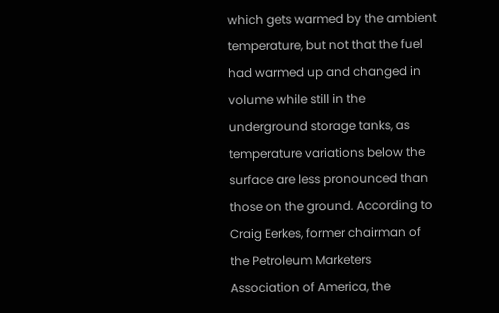which gets warmed by the ambient temperature, but not that the fuel had warmed up and changed in volume while still in the underground storage tanks, as temperature variations below the surface are less pronounced than those on the ground. According to Craig Eerkes, former chairman of the Petroleum Marketers Association of America, the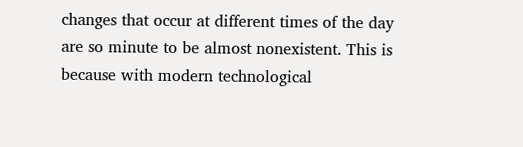changes that occur at different times of the day are so minute to be almost nonexistent. This is because with modern technological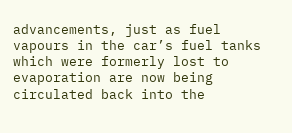advancements, just as fuel vapours in the car’s fuel tanks which were formerly lost to evaporation are now being circulated back into the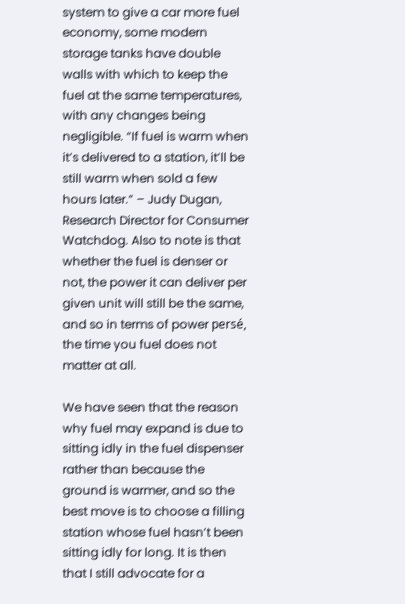system to give a car more fuel economy, some modern storage tanks have double walls with which to keep the fuel at the same temperatures, with any changes being negligible. “If fuel is warm when it’s delivered to a station, it’ll be still warm when sold a few hours later.” – Judy Dugan, Research Director for Consumer Watchdog. Also to note is that whether the fuel is denser or not, the power it can deliver per given unit will still be the same, and so in terms of power persé, the time you fuel does not matter at all.

We have seen that the reason why fuel may expand is due to sitting idly in the fuel dispenser rather than because the ground is warmer, and so the best move is to choose a filling station whose fuel hasn’t been sitting idly for long. It is then that I still advocate for a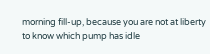morning fill-up, because you are not at liberty to know which pump has idle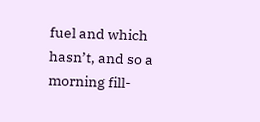fuel and which hasn’t, and so a morning fill-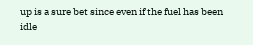up is a sure bet since even if the fuel has been idle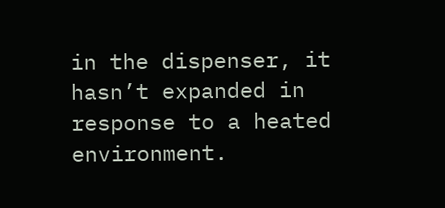in the dispenser, it hasn’t expanded in response to a heated environment.